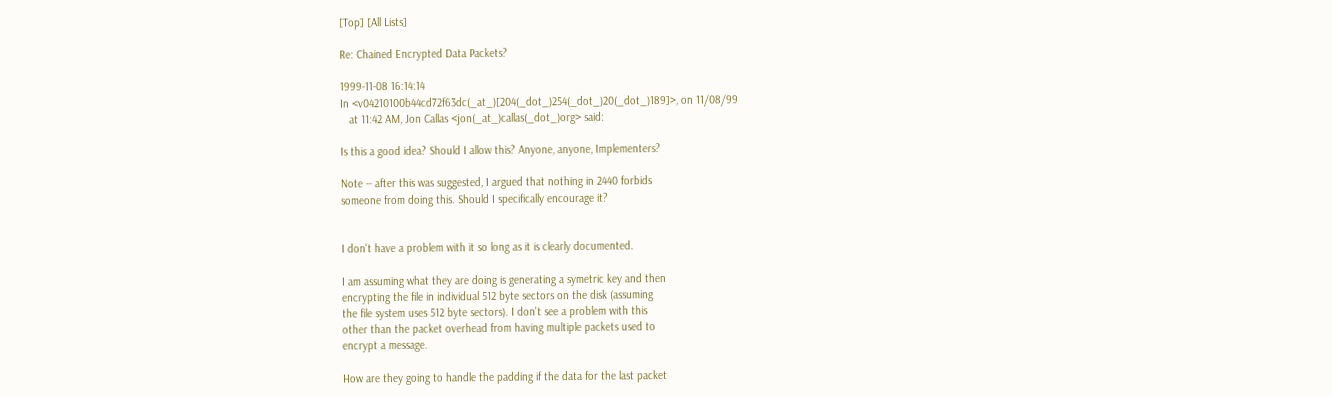[Top] [All Lists]

Re: Chained Encrypted Data Packets?

1999-11-08 16:14:14
In <v04210100b44cd72f63dc(_at_)[204(_dot_)254(_dot_)20(_dot_)189]>, on 11/08/99
   at 11:42 AM, Jon Callas <jon(_at_)callas(_dot_)org> said:

Is this a good idea? Should I allow this? Anyone, anyone, Implementers?

Note -- after this was suggested, I argued that nothing in 2440 forbids
someone from doing this. Should I specifically encourage it?


I don't have a problem with it so long as it is clearly documented.

I am assuming what they are doing is generating a symetric key and then
encrypting the file in individual 512 byte sectors on the disk (assuming
the file system uses 512 byte sectors). I don't see a problem with this
other than the packet overhead from having multiple packets used to
encrypt a message.

How are they going to handle the padding if the data for the last packet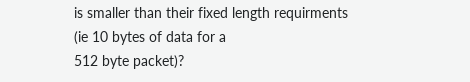is smaller than their fixed length requirments (ie 10 bytes of data for a
512 byte packet)?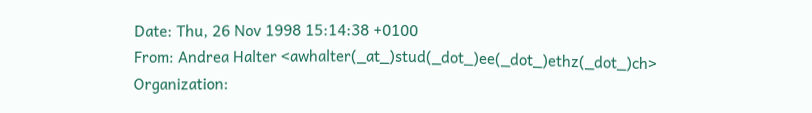Date: Thu, 26 Nov 1998 15:14:38 +0100
From: Andrea Halter <awhalter(_at_)stud(_dot_)ee(_dot_)ethz(_dot_)ch>
Organization: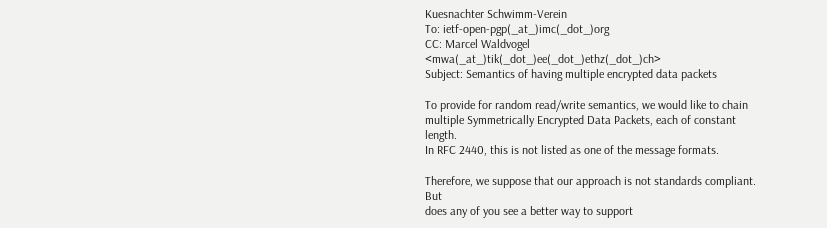Kuesnachter Schwimm-Verein
To: ietf-open-pgp(_at_)imc(_dot_)org
CC: Marcel Waldvogel <mwa(_at_)tik(_dot_)ee(_dot_)ethz(_dot_)ch>
Subject: Semantics of having multiple encrypted data packets

To provide for random read/write semantics, we would like to chain
multiple Symmetrically Encrypted Data Packets, each of constant length.
In RFC 2440, this is not listed as one of the message formats.

Therefore, we suppose that our approach is not standards compliant. But
does any of you see a better way to support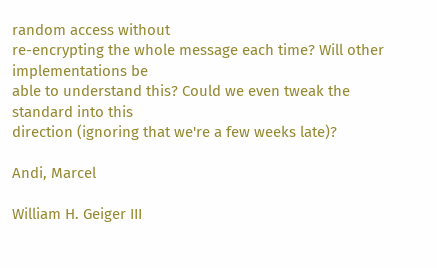random access without
re-encrypting the whole message each time? Will other implementations be
able to understand this? Could we even tweak the standard into this
direction (ignoring that we're a few weeks late)?

Andi, Marcel

William H. Geiger III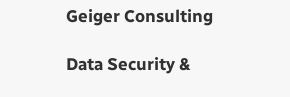Geiger Consulting

Data Security &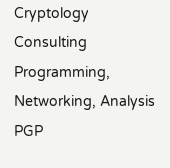Cryptology Consulting
Programming, Networking, Analysis
PGP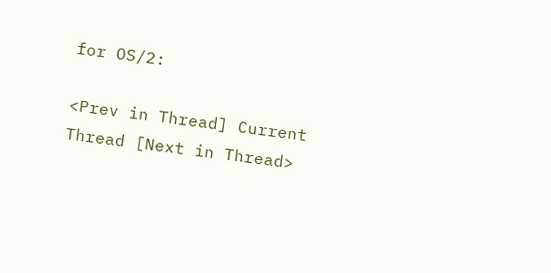for OS/2:

<Prev in Thread] Current Thread [Next in Thread>